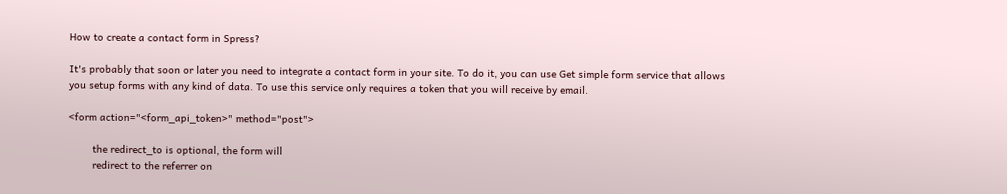How to create a contact form in Spress?

It's probably that soon or later you need to integrate a contact form in your site. To do it, you can use Get simple form service that allows you setup forms with any kind of data. To use this service only requires a token that you will receive by email.

<form action="<form_api_token>" method="post">

        the redirect_to is optional, the form will
        redirect to the referrer on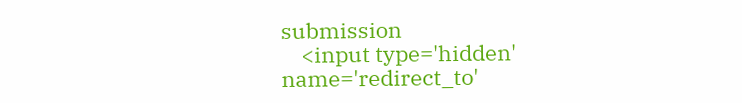submission
    <input type='hidden' name='redirect_to'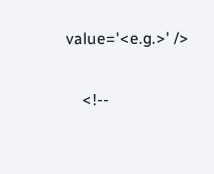value='<e.g.>' />

    <!--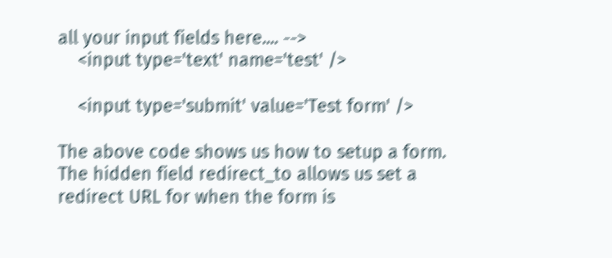all your input fields here.... -->
    <input type='text' name='test' />

    <input type='submit' value='Test form' />

The above code shows us how to setup a form. The hidden field redirect_to allows us set a redirect URL for when the form is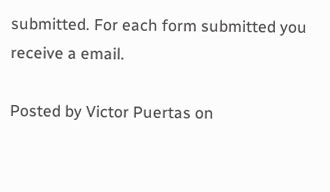submitted. For each form submitted you receive a email.

Posted by Victor Puertas on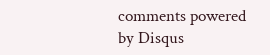comments powered by Disqus